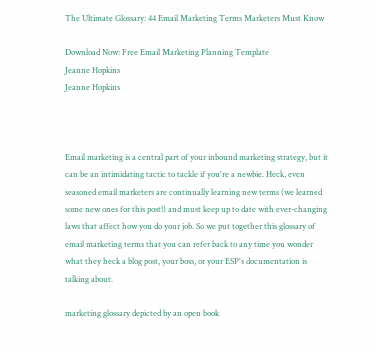The Ultimate Glossary: 44 Email Marketing Terms Marketers Must Know

Download Now: Free Email Marketing Planning Template
Jeanne Hopkins
Jeanne Hopkins



Email marketing is a central part of your inbound marketing strategy, but it can be an intimidating tactic to tackle if you're a newbie. Heck, even seasoned email marketers are continually learning new terms (we learned some new ones for this post!) and must keep up to date with ever-changing laws that affect how you do your job. So we put together this glossary of email marketing terms that you can refer back to any time you wonder what they heck a blog post, your boss, or your ESP's documentation is talking about.

marketing glossary depicted by an open book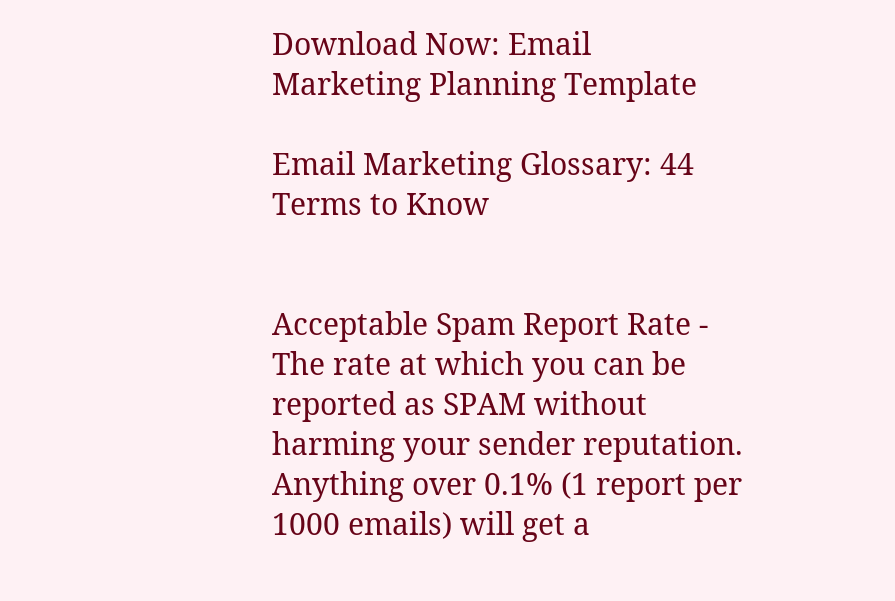Download Now: Email Marketing Planning Template

Email Marketing Glossary: 44 Terms to Know


Acceptable Spam Report Rate - The rate at which you can be reported as SPAM without harming your sender reputation. Anything over 0.1% (1 report per 1000 emails) will get a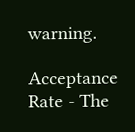warning.

Acceptance Rate - The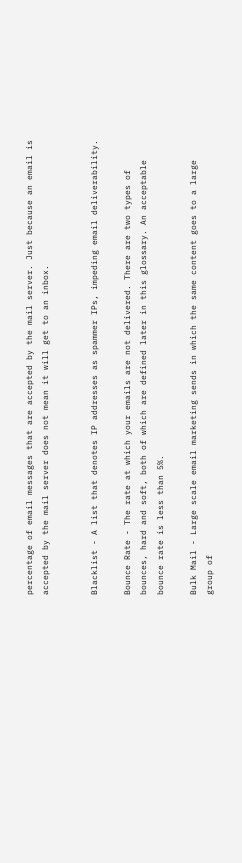percentage of email messages that are accepted by the mail server. Just because an email is accepted by the mail server does not mean it will get to an inbox.


Blacklist - A list that denotes IP addresses as spammer IPs, impeding email deliverability.

Bounce Rate - The rate at which your emails are not delivered. There are two types of bounces, hard and soft, both of which are defined later in this glossary. An acceptable bounce rate is less than 5%.

Bulk Mail - Large scale email marketing sends in which the same content goes to a large group of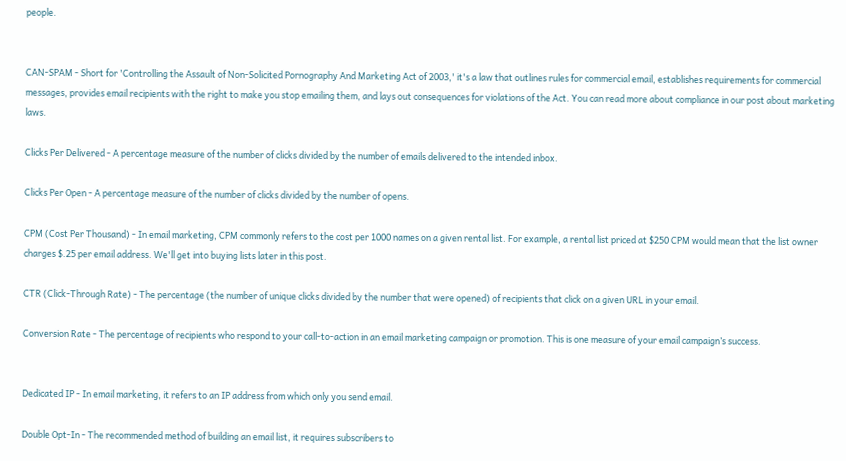people.


CAN-SPAM - Short for 'Controlling the Assault of Non-Solicited Pornography And Marketing Act of 2003,' it's a law that outlines rules for commercial email, establishes requirements for commercial messages, provides email recipients with the right to make you stop emailing them, and lays out consequences for violations of the Act. You can read more about compliance in our post about marketing laws.

Clicks Per Delivered - A percentage measure of the number of clicks divided by the number of emails delivered to the intended inbox.

Clicks Per Open - A percentage measure of the number of clicks divided by the number of opens.

CPM (Cost Per Thousand) - In email marketing, CPM commonly refers to the cost per 1000 names on a given rental list. For example, a rental list priced at $250 CPM would mean that the list owner charges $.25 per email address. We'll get into buying lists later in this post.

CTR (Click-Through Rate) - The percentage (the number of unique clicks divided by the number that were opened) of recipients that click on a given URL in your email.

Conversion Rate - The percentage of recipients who respond to your call-to-action in an email marketing campaign or promotion. This is one measure of your email campaign’s success.


Dedicated IP - In email marketing, it refers to an IP address from which only you send email.

Double Opt-In - The recommended method of building an email list, it requires subscribers to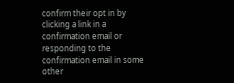confirm their opt in by clicking a link in a confirmation email or responding to the confirmation email in some other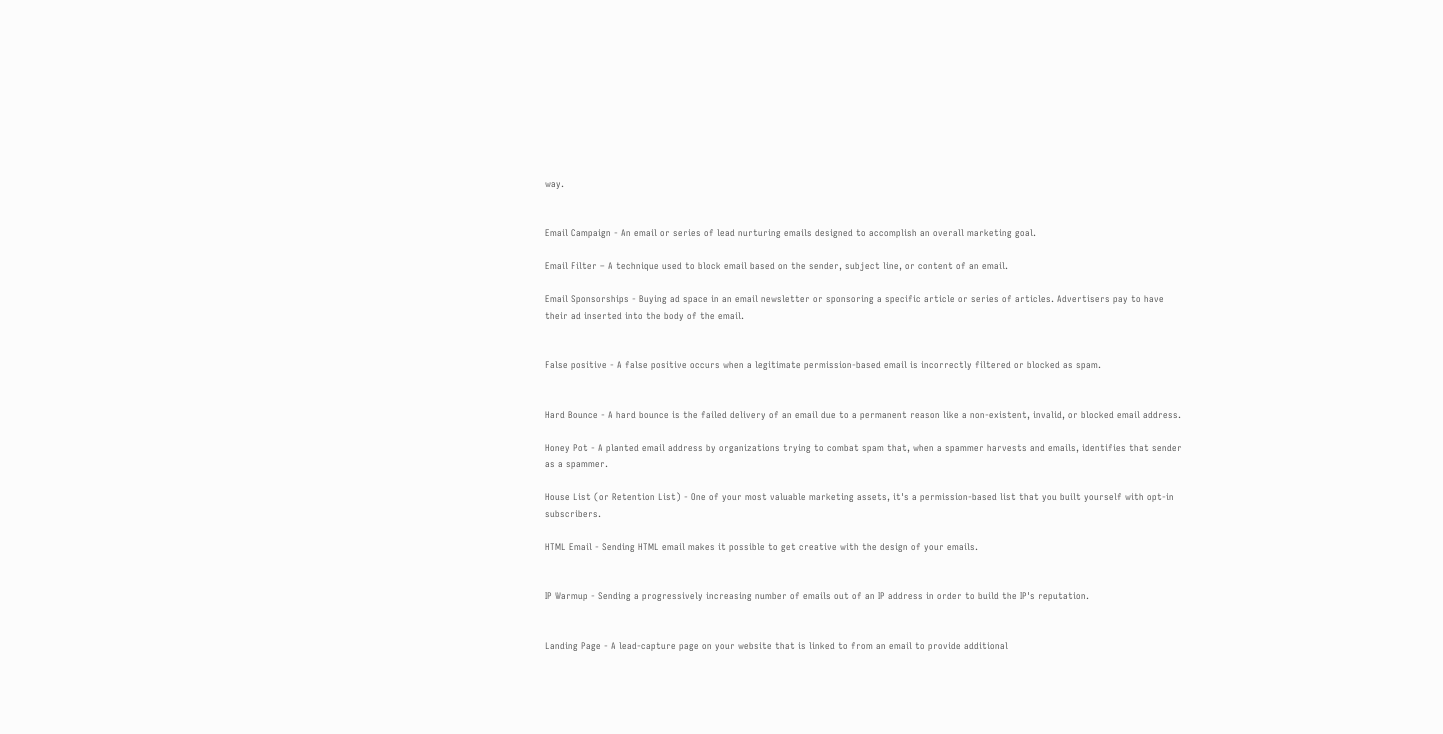way.


Email Campaign - An email or series of lead nurturing emails designed to accomplish an overall marketing goal.

Email Filter – A technique used to block email based on the sender, subject line, or content of an email.

Email Sponsorships - Buying ad space in an email newsletter or sponsoring a specific article or series of articles. Advertisers pay to have their ad inserted into the body of the email.


False positive - A false positive occurs when a legitimate permission-based email is incorrectly filtered or blocked as spam.


Hard Bounce - A hard bounce is the failed delivery of an email due to a permanent reason like a non-existent, invalid, or blocked email address.

Honey Pot - A planted email address by organizations trying to combat spam that, when a spammer harvests and emails, identifies that sender as a spammer.

House List (or Retention List) - One of your most valuable marketing assets, it's a permission-based list that you built yourself with opt-in subscribers.

HTML Email - Sending HTML email makes it possible to get creative with the design of your emails.


IP Warmup - Sending a progressively increasing number of emails out of an IP address in order to build the IP's reputation.


Landing Page - A lead-capture page on your website that is linked to from an email to provide additional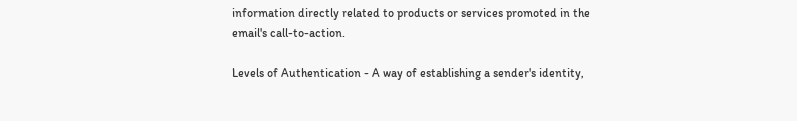information directly related to products or services promoted in the email's call-to-action.

Levels of Authentication - A way of establishing a sender's identity,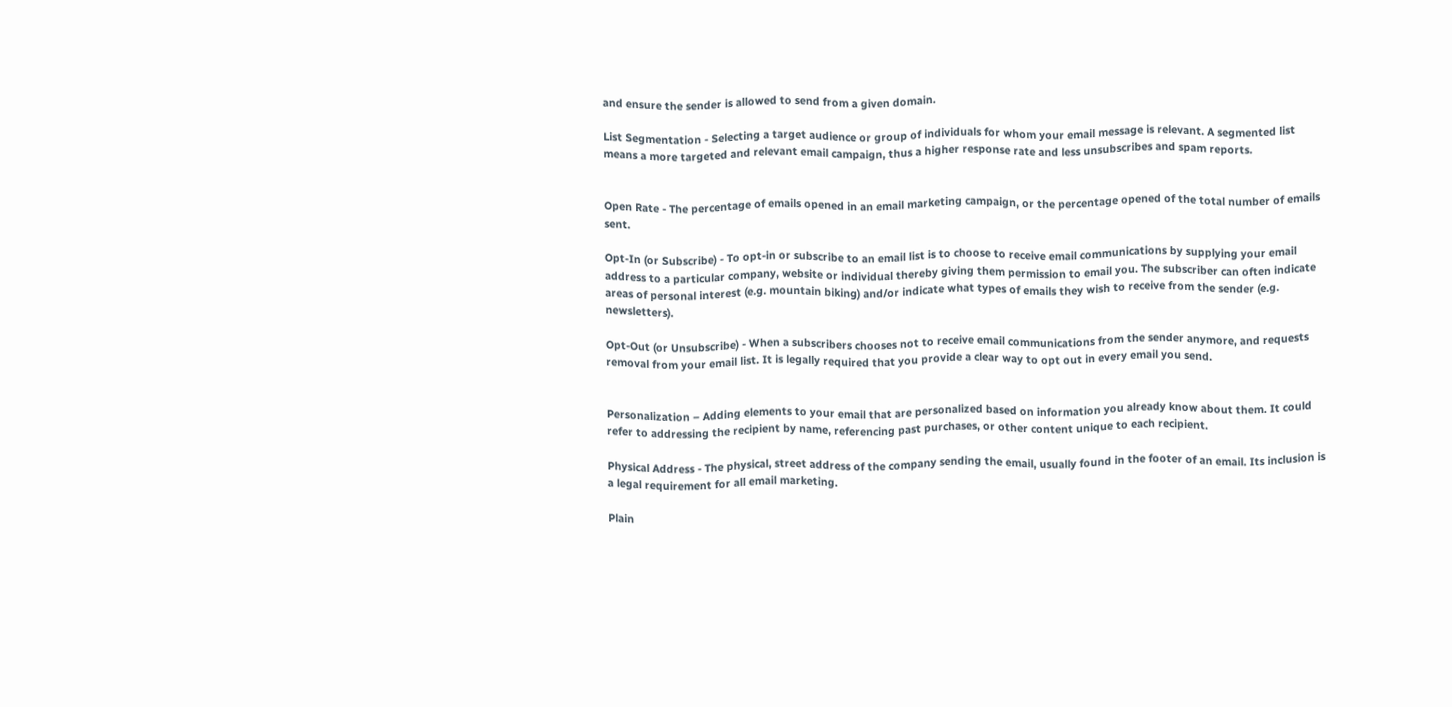and ensure the sender is allowed to send from a given domain.

List Segmentation - Selecting a target audience or group of individuals for whom your email message is relevant. A segmented list means a more targeted and relevant email campaign, thus a higher response rate and less unsubscribes and spam reports.


Open Rate - The percentage of emails opened in an email marketing campaign, or the percentage opened of the total number of emails sent.

Opt-In (or Subscribe) - To opt-in or subscribe to an email list is to choose to receive email communications by supplying your email address to a particular company, website or individual thereby giving them permission to email you. The subscriber can often indicate areas of personal interest (e.g. mountain biking) and/or indicate what types of emails they wish to receive from the sender (e.g. newsletters).

Opt-Out (or Unsubscribe) - When a subscribers chooses not to receive email communications from the sender anymore, and requests removal from your email list. It is legally required that you provide a clear way to opt out in every email you send.


Personalization – Adding elements to your email that are personalized based on information you already know about them. It could refer to addressing the recipient by name, referencing past purchases, or other content unique to each recipient.

Physical Address - The physical, street address of the company sending the email, usually found in the footer of an email. Its inclusion is a legal requirement for all email marketing.

Plain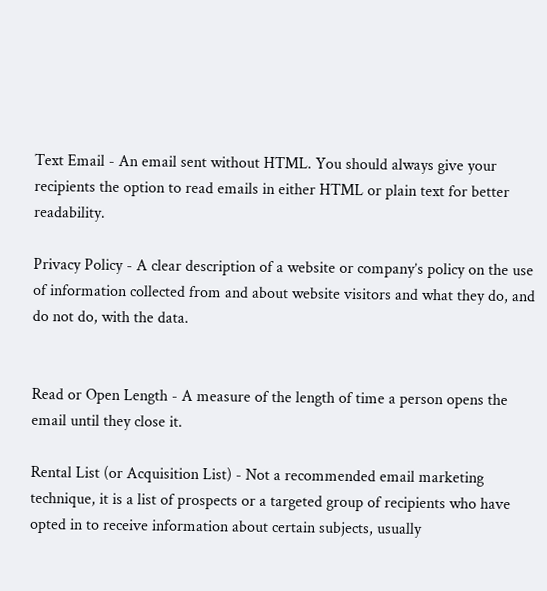Text Email - An email sent without HTML. You should always give your recipients the option to read emails in either HTML or plain text for better readability.

Privacy Policy - A clear description of a website or company’s policy on the use of information collected from and about website visitors and what they do, and do not do, with the data.


Read or Open Length - A measure of the length of time a person opens the email until they close it.

Rental List (or Acquisition List) - Not a recommended email marketing technique, it is a list of prospects or a targeted group of recipients who have opted in to receive information about certain subjects, usually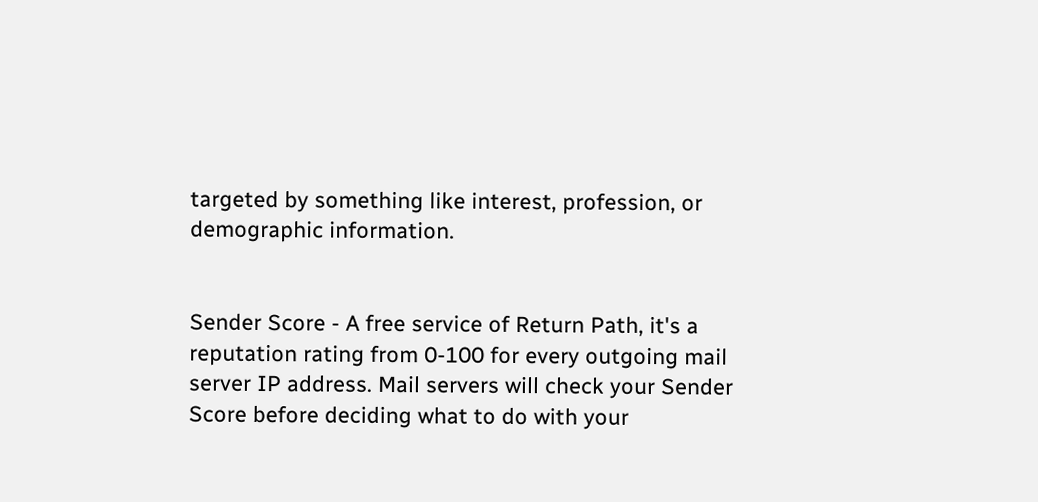targeted by something like interest, profession, or demographic information.


Sender Score - A free service of Return Path, it's a reputation rating from 0-100 for every outgoing mail server IP address. Mail servers will check your Sender Score before deciding what to do with your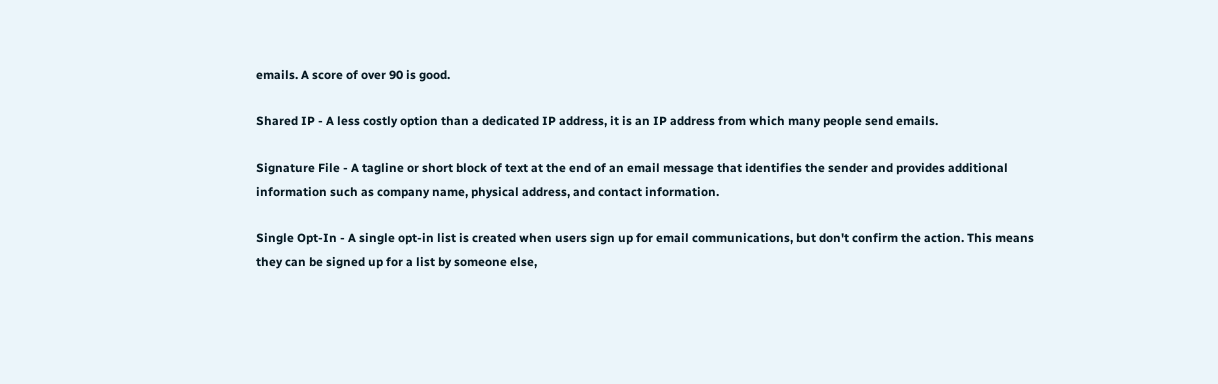emails. A score of over 90 is good.

Shared IP - A less costly option than a dedicated IP address, it is an IP address from which many people send emails.

Signature File - A tagline or short block of text at the end of an email message that identifies the sender and provides additional information such as company name, physical address, and contact information.

Single Opt-In - A single opt-in list is created when users sign up for email communications, but don't confirm the action. This means they can be signed up for a list by someone else,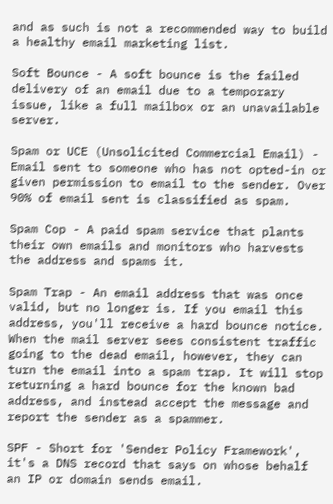and as such is not a recommended way to build a healthy email marketing list.

Soft Bounce - A soft bounce is the failed delivery of an email due to a temporary issue, like a full mailbox or an unavailable server.

Spam or UCE (Unsolicited Commercial Email) - Email sent to someone who has not opted-in or given permission to email to the sender. Over 90% of email sent is classified as spam.

Spam Cop - A paid spam service that plants their own emails and monitors who harvests the address and spams it.

Spam Trap - An email address that was once valid, but no longer is. If you email this address, you'll receive a hard bounce notice. When the mail server sees consistent traffic going to the dead email, however, they can turn the email into a spam trap. It will stop returning a hard bounce for the known bad address, and instead accept the message and report the sender as a spammer.

SPF - Short for 'Sender Policy Framework', it's a DNS record that says on whose behalf an IP or domain sends email.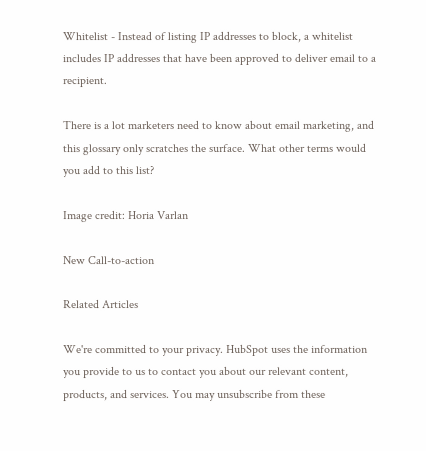Whitelist - Instead of listing IP addresses to block, a whitelist includes IP addresses that have been approved to deliver email to a recipient.

There is a lot marketers need to know about email marketing, and this glossary only scratches the surface. What other terms would you add to this list?

Image credit: Horia Varlan

New Call-to-action

Related Articles

We're committed to your privacy. HubSpot uses the information you provide to us to contact you about our relevant content, products, and services. You may unsubscribe from these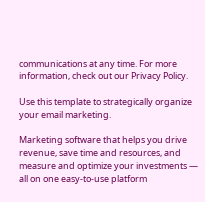communications at any time. For more information, check out our Privacy Policy.

Use this template to strategically organize your email marketing.

Marketing software that helps you drive revenue, save time and resources, and measure and optimize your investments — all on one easy-to-use platform